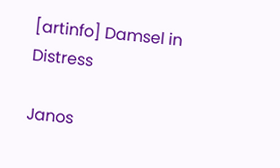[artinfo] Damsel in Distress

Janos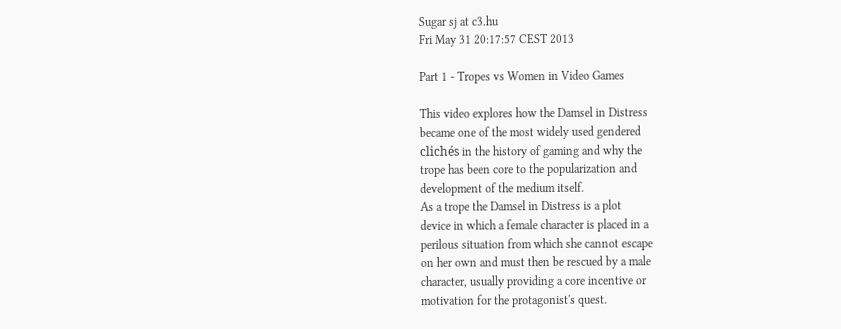Sugar sj at c3.hu
Fri May 31 20:17:57 CEST 2013

Part 1 - Tropes vs Women in Video Games

This video explores how the Damsel in Distress
became one of the most widely used gendered
clichés in the history of gaming and why the
trope has been core to the popularization and
development of the medium itself.
As a trope the Damsel in Distress is a plot
device in which a female character is placed in a
perilous situation from which she cannot escape
on her own and must then be rescued by a male
character, usually providing a core incentive or
motivation for the protagonist's quest.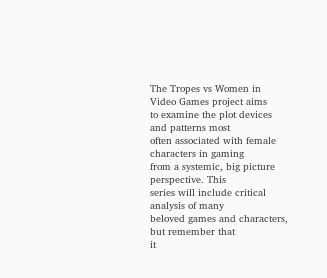The Tropes vs Women in Video Games project aims
to examine the plot devices and patterns most
often associated with female characters in gaming
from a systemic, big picture perspective. This
series will include critical analysis of many
beloved games and characters, but remember that
it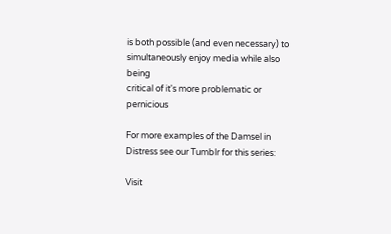is both possible (and even necessary) to
simultaneously enjoy media while also being
critical of it's more problematic or pernicious

For more examples of the Damsel in Distress see our Tumblr for this series:

Visit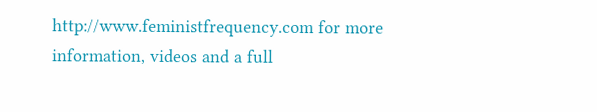http://www.feministfrequency.com for more
information, videos and a full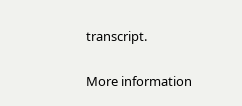transcript.

More information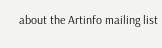about the Artinfo mailing list